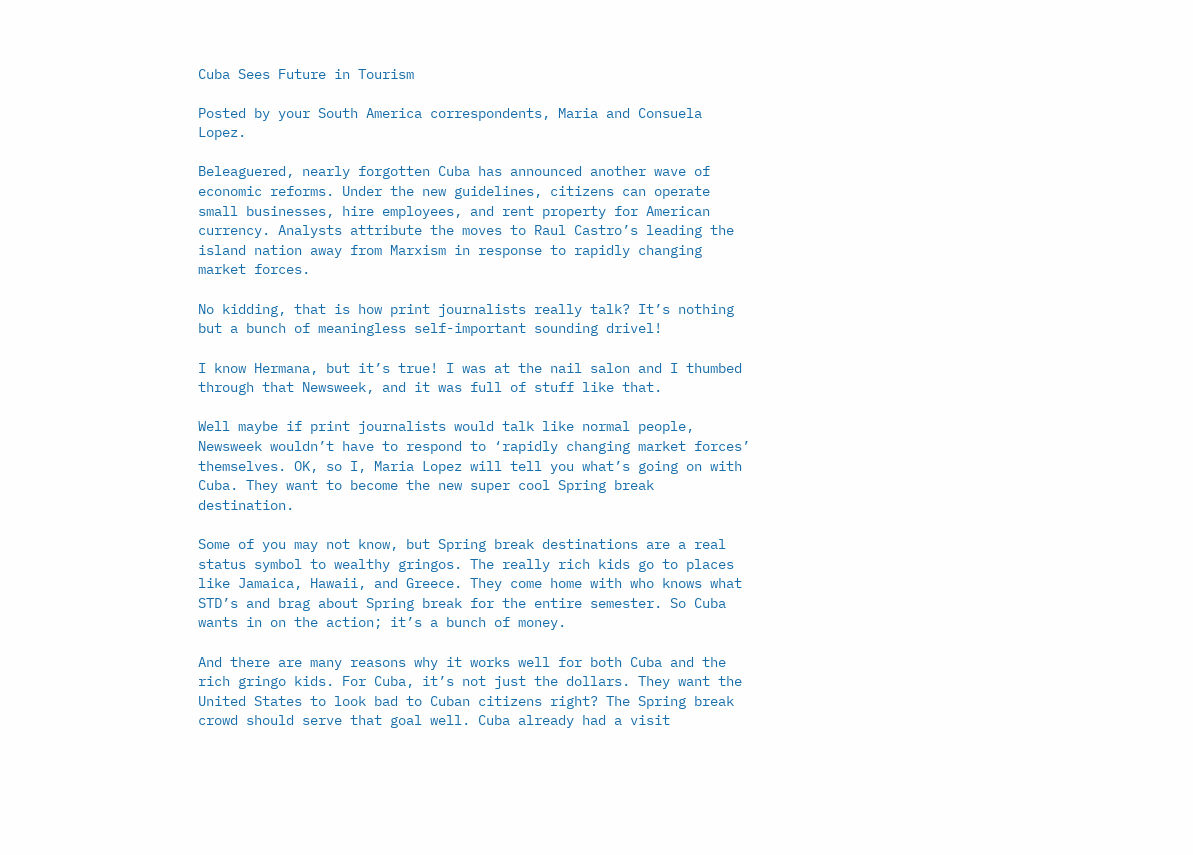Cuba Sees Future in Tourism

Posted by your South America correspondents, Maria and Consuela Lopez.

Beleaguered, nearly forgotten Cuba has announced another wave of economic reforms. Under the new guidelines, citizens can operate small businesses, hire employees, and rent property for American currency. Analysts attribute the moves to Raul Castro’s leading the island nation away from Marxism in response to rapidly changing market forces.

No kidding, that is how print journalists really talk? It’s nothing but a bunch of meaningless self-important sounding drivel!

I know Hermana, but it’s true! I was at the nail salon and I thumbed through that Newsweek, and it was full of stuff like that.

Well maybe if print journalists would talk like normal people, Newsweek wouldn’t have to respond to ‘rapidly changing market forces’ themselves. OK, so I, Maria Lopez will tell you what’s going on with Cuba. They want to become the new super cool Spring break destination.

Some of you may not know, but Spring break destinations are a real status symbol to wealthy gringos. The really rich kids go to places like Jamaica, Hawaii, and Greece. They come home with who knows what STD’s and brag about Spring break for the entire semester. So Cuba wants in on the action; it’s a bunch of money.

And there are many reasons why it works well for both Cuba and the rich gringo kids. For Cuba, it’s not just the dollars. They want the United States to look bad to Cuban citizens right? The Spring break crowd should serve that goal well. Cuba already had a visit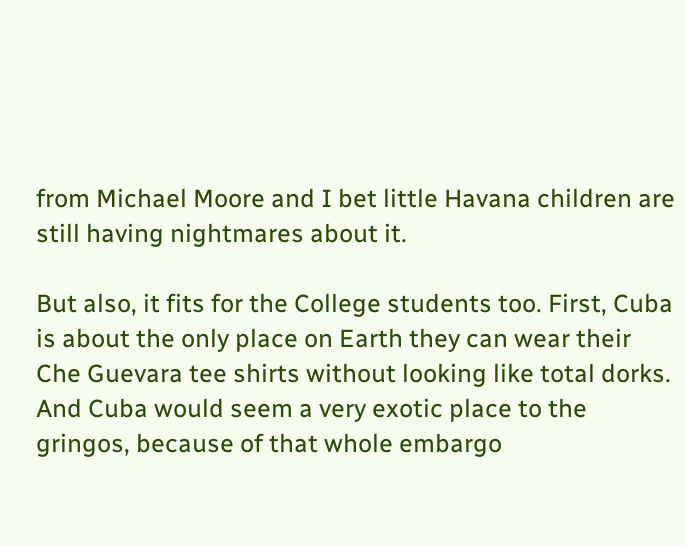from Michael Moore and I bet little Havana children are still having nightmares about it.

But also, it fits for the College students too. First, Cuba is about the only place on Earth they can wear their Che Guevara tee shirts without looking like total dorks. And Cuba would seem a very exotic place to the gringos, because of that whole embargo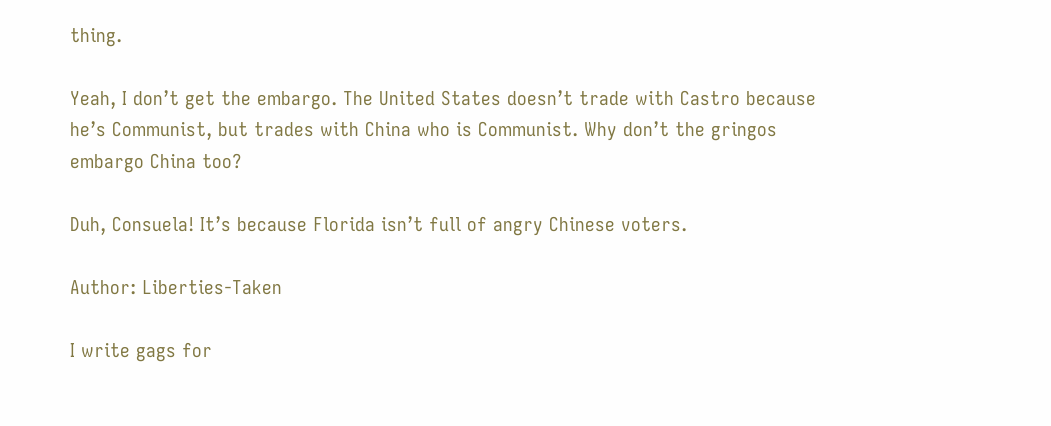thing.

Yeah, I don’t get the embargo. The United States doesn’t trade with Castro because he’s Communist, but trades with China who is Communist. Why don’t the gringos embargo China too?

Duh, Consuela! It’s because Florida isn’t full of angry Chinese voters.

Author: Liberties-Taken

I write gags for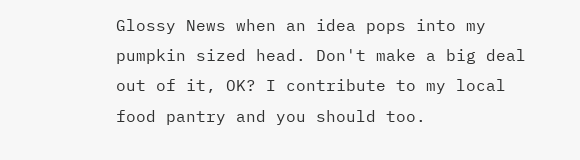Glossy News when an idea pops into my pumpkin sized head. Don't make a big deal out of it, OK? I contribute to my local food pantry and you should too.